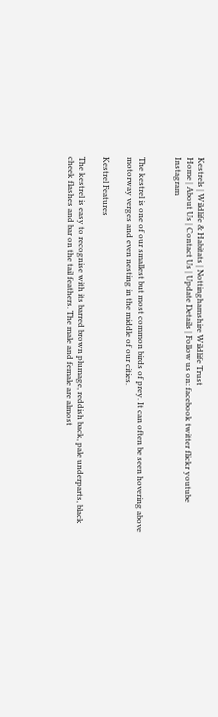Kestrels | Wildlife & Habitats | Nottinghamshire Wildlife Trust
Home | About Us | Contact Us | Update Details | Follow us on: facebook twitter flickr youtube Instagram


The kestrel is one of our smallest but most common birds of prey. It can often be seen hovering above motorway verges and even nesting in the middle of our cities.

Kestrel Features

The kestrel is easy to recognise with its barred brown plumage, reddish back, pale underparts, black cheek flashes and bar on the tail feathers. The male and female are almost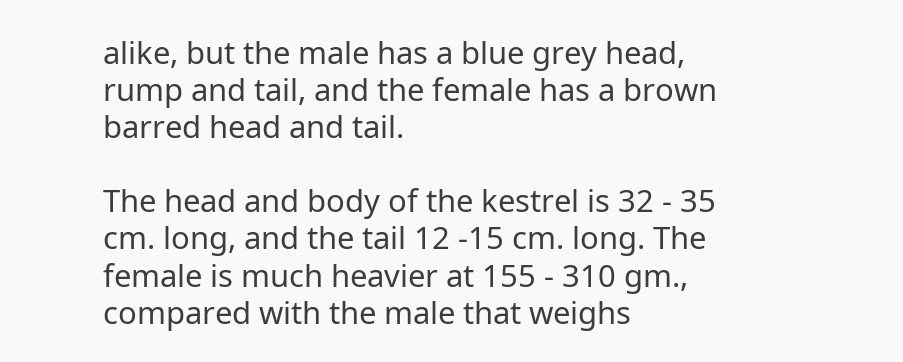alike, but the male has a blue grey head, rump and tail, and the female has a brown barred head and tail.

The head and body of the kestrel is 32 - 35 cm. long, and the tail 12 -15 cm. long. The female is much heavier at 155 - 310 gm., compared with the male that weighs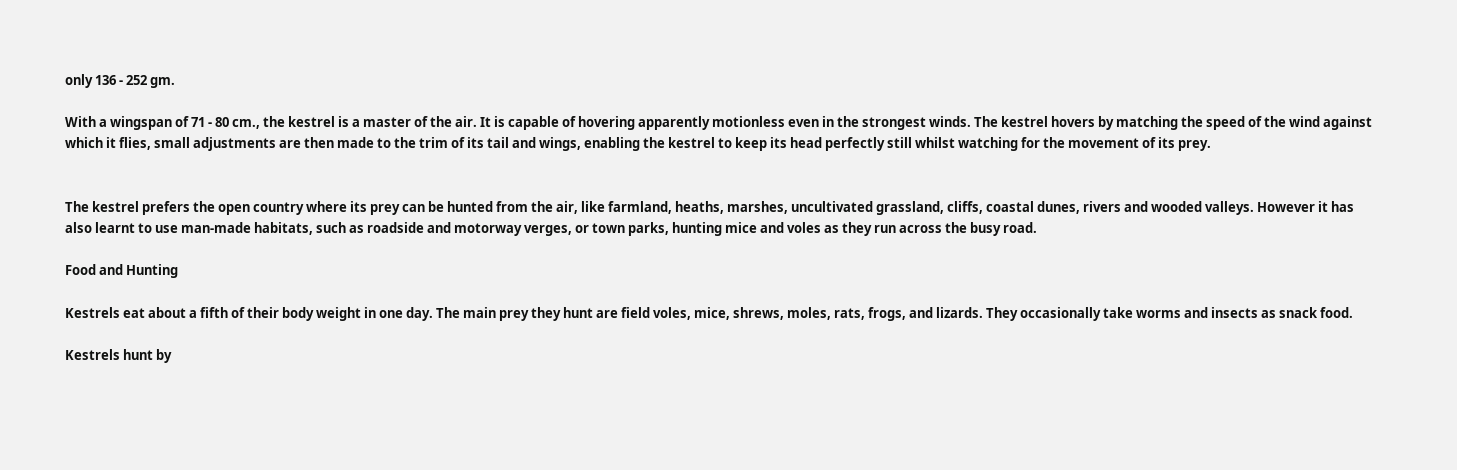only 136 - 252 gm.

With a wingspan of 71 - 80 cm., the kestrel is a master of the air. It is capable of hovering apparently motionless even in the strongest winds. The kestrel hovers by matching the speed of the wind against which it flies, small adjustments are then made to the trim of its tail and wings, enabling the kestrel to keep its head perfectly still whilst watching for the movement of its prey.


The kestrel prefers the open country where its prey can be hunted from the air, like farmland, heaths, marshes, uncultivated grassland, cliffs, coastal dunes, rivers and wooded valleys. However it has also learnt to use man-made habitats, such as roadside and motorway verges, or town parks, hunting mice and voles as they run across the busy road.

Food and Hunting

Kestrels eat about a fifth of their body weight in one day. The main prey they hunt are field voles, mice, shrews, moles, rats, frogs, and lizards. They occasionally take worms and insects as snack food.

Kestrels hunt by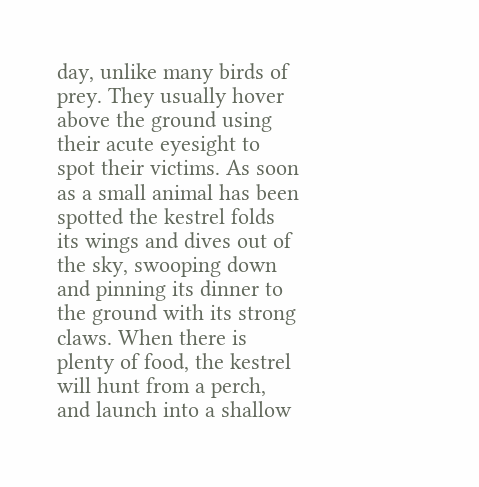day, unlike many birds of prey. They usually hover above the ground using their acute eyesight to spot their victims. As soon as a small animal has been spotted the kestrel folds its wings and dives out of the sky, swooping down and pinning its dinner to the ground with its strong claws. When there is plenty of food, the kestrel will hunt from a perch, and launch into a shallow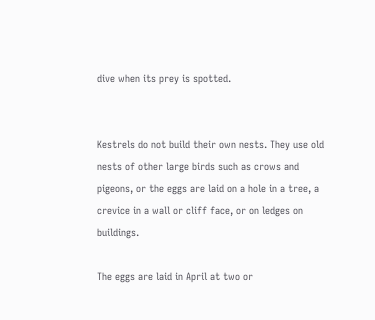dive when its prey is spotted.


Kestrels do not build their own nests. They use old nests of other large birds such as crows and pigeons, or the eggs are laid on a hole in a tree, a crevice in a wall or cliff face, or on ledges on buildings.

The eggs are laid in April at two or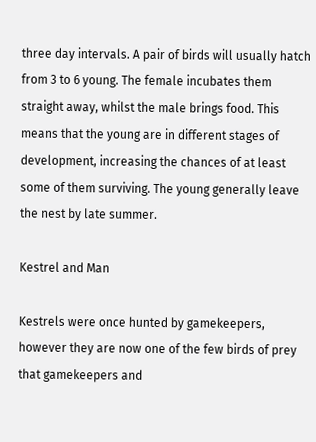three day intervals. A pair of birds will usually hatch from 3 to 6 young. The female incubates them straight away, whilst the male brings food. This means that the young are in different stages of development, increasing the chances of at least some of them surviving. The young generally leave the nest by late summer.

Kestrel and Man

Kestrels were once hunted by gamekeepers, however they are now one of the few birds of prey that gamekeepers and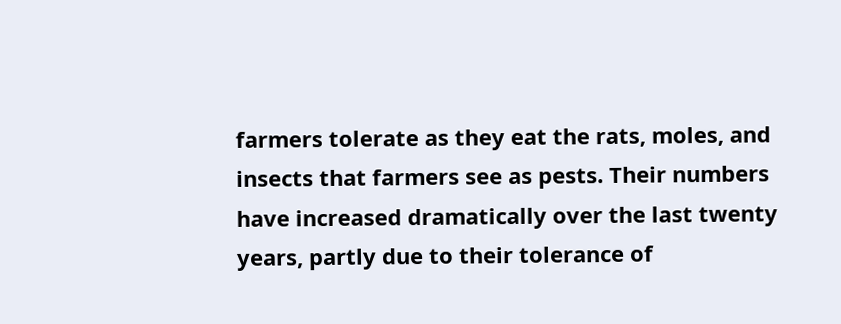farmers tolerate as they eat the rats, moles, and insects that farmers see as pests. Their numbers have increased dramatically over the last twenty years, partly due to their tolerance of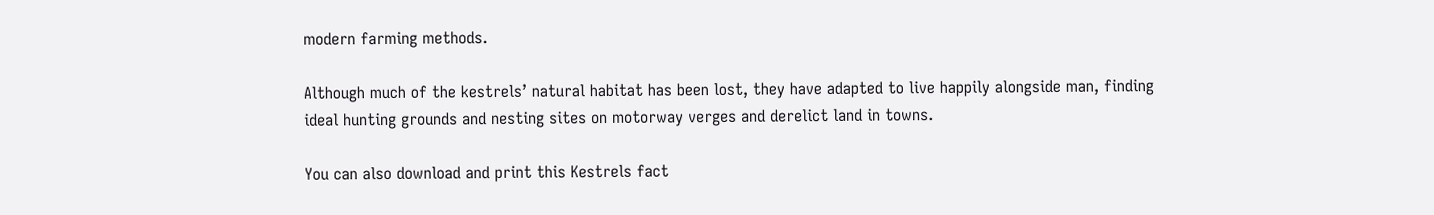modern farming methods.

Although much of the kestrels’ natural habitat has been lost, they have adapted to live happily alongside man, finding ideal hunting grounds and nesting sites on motorway verges and derelict land in towns.

You can also download and print this Kestrels fact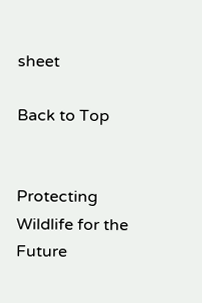sheet

Back to Top


Protecting Wildlife for the Future